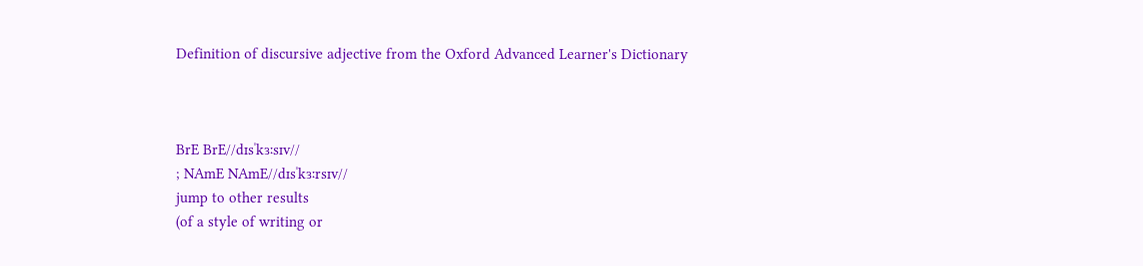Definition of discursive adjective from the Oxford Advanced Learner's Dictionary



BrE BrE//dɪsˈkɜːsɪv//
; NAmE NAmE//dɪsˈkɜːrsɪv//
jump to other results
(of a style of writing or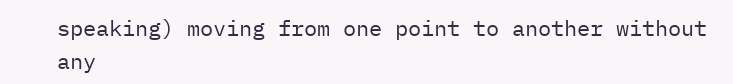speaking) moving from one point to another without any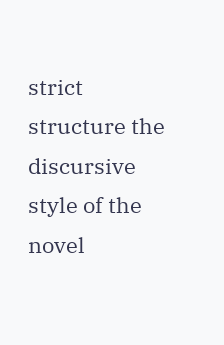strict structure the discursive style of the novel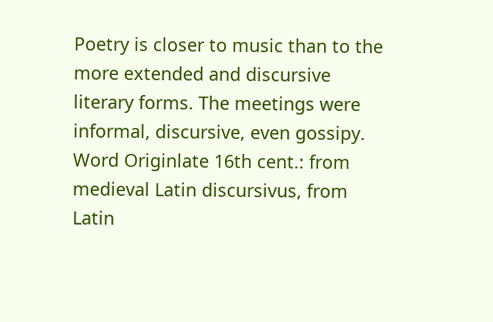Poetry is closer to music than to the more extended and discursive literary forms. The meetings were informal, discursive, even gossipy. Word Originlate 16th cent.: from medieval Latin discursivus, from Latin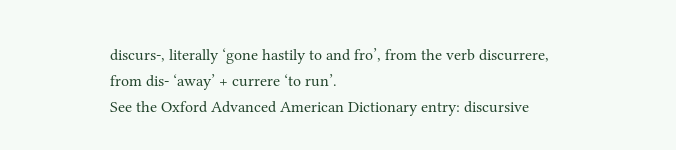discurs-, literally ‘gone hastily to and fro’, from the verb discurrere, from dis- ‘away’ + currere ‘to run’.
See the Oxford Advanced American Dictionary entry: discursive